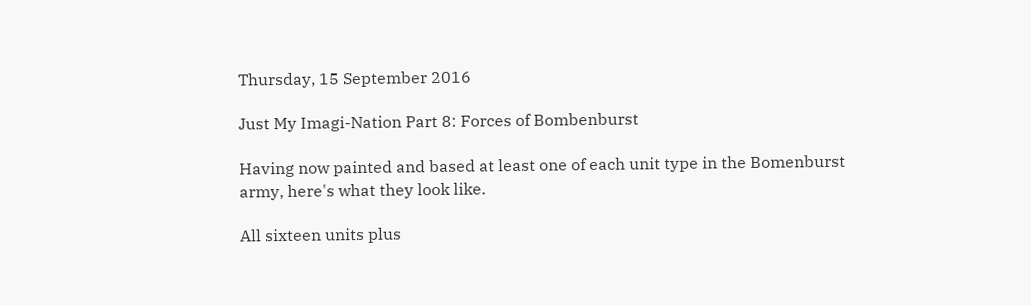Thursday, 15 September 2016

Just My Imagi-Nation Part 8: Forces of Bombenburst

Having now painted and based at least one of each unit type in the Bomenburst  army, here's what they look like.

All sixteen units plus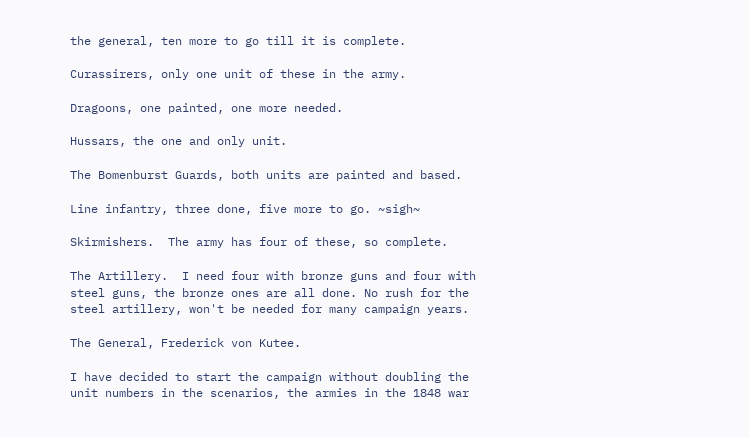the general, ten more to go till it is complete.

Curassirers, only one unit of these in the army.

Dragoons, one painted, one more needed.

Hussars, the one and only unit.

The Bomenburst Guards, both units are painted and based.

Line infantry, three done, five more to go. ~sigh~

Skirmishers.  The army has four of these, so complete.

The Artillery.  I need four with bronze guns and four with steel guns, the bronze ones are all done. No rush for the steel artillery, won't be needed for many campaign years.

The General, Frederick von Kutee.

I have decided to start the campaign without doubling the unit numbers in the scenarios, the armies in the 1848 war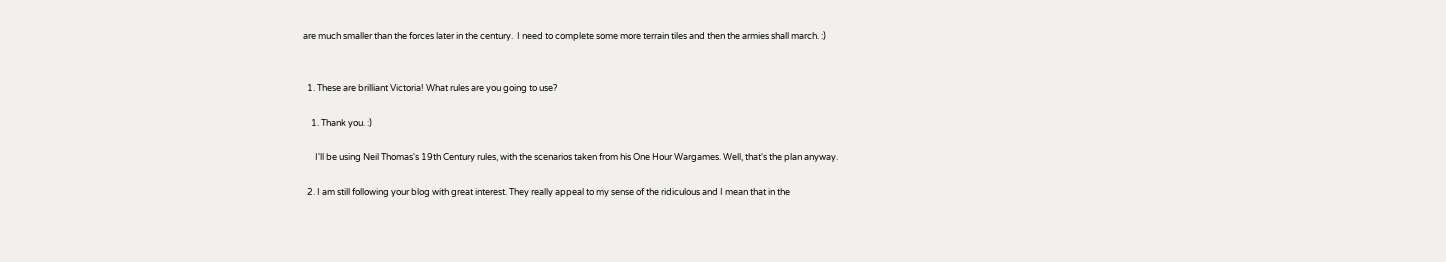are much smaller than the forces later in the century.  I need to complete some more terrain tiles and then the armies shall march. :)


  1. These are brilliant Victoria! What rules are you going to use?

    1. Thank you. :)

      I'll be using Neil Thomas's 19th Century rules, with the scenarios taken from his One Hour Wargames. Well, that's the plan anyway.

  2. I am still following your blog with great interest. They really appeal to my sense of the ridiculous and I mean that in the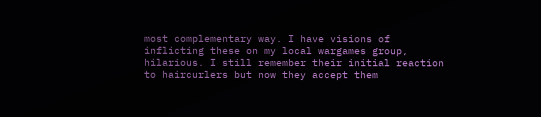most complementary way. I have visions of inflicting these on my local wargames group, hilarious. I still remember their initial reaction to haircurlers but now they accept them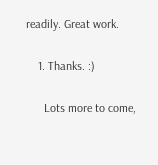readily. Great work.

    1. Thanks. :)

      Lots more to come,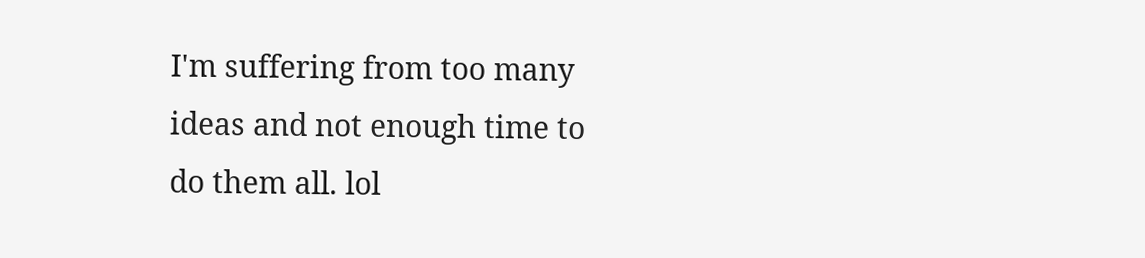I'm suffering from too many ideas and not enough time to do them all. lol